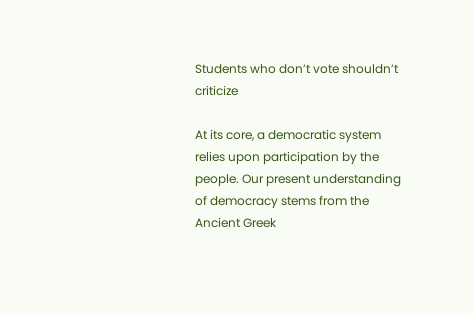Students who don’t vote shouldn’t criticize

At its core, a democratic system relies upon participation by the people. Our present understanding of democracy stems from the Ancient Greek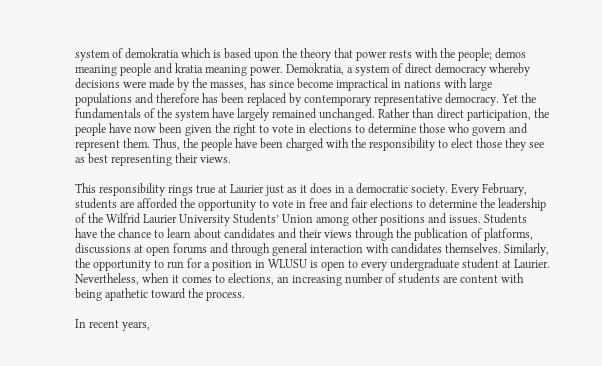system of demokratia which is based upon the theory that power rests with the people; demos meaning people and kratia meaning power. Demokratia, a system of direct democracy whereby decisions were made by the masses, has since become impractical in nations with large populations and therefore has been replaced by contemporary representative democracy. Yet the fundamentals of the system have largely remained unchanged. Rather than direct participation, the people have now been given the right to vote in elections to determine those who govern and represent them. Thus, the people have been charged with the responsibility to elect those they see as best representing their views.

This responsibility rings true at Laurier just as it does in a democratic society. Every February, students are afforded the opportunity to vote in free and fair elections to determine the leadership of the Wilfrid Laurier University Students’ Union among other positions and issues. Students have the chance to learn about candidates and their views through the publication of platforms, discussions at open forums and through general interaction with candidates themselves. Similarly, the opportunity to run for a position in WLUSU is open to every undergraduate student at Laurier. Nevertheless, when it comes to elections, an increasing number of students are content with being apathetic toward the process.

In recent years,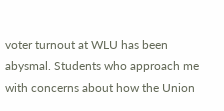voter turnout at WLU has been abysmal. Students who approach me with concerns about how the Union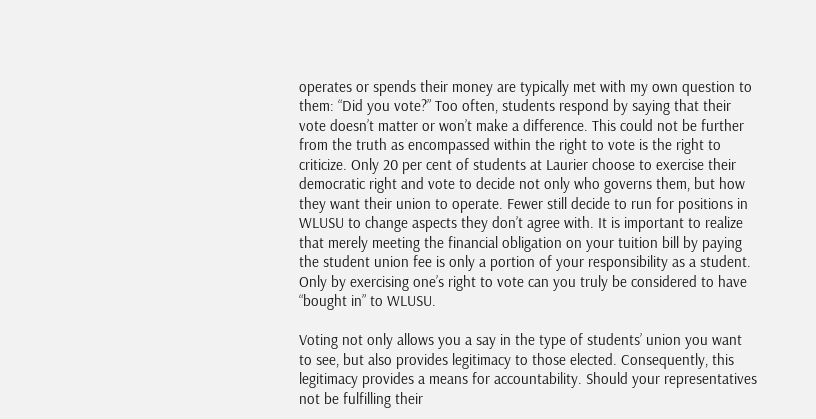operates or spends their money are typically met with my own question to them: “Did you vote?” Too often, students respond by saying that their vote doesn’t matter or won’t make a difference. This could not be further from the truth as encompassed within the right to vote is the right to criticize. Only 20 per cent of students at Laurier choose to exercise their democratic right and vote to decide not only who governs them, but how they want their union to operate. Fewer still decide to run for positions in WLUSU to change aspects they don’t agree with. It is important to realize that merely meeting the financial obligation on your tuition bill by paying the student union fee is only a portion of your responsibility as a student. Only by exercising one’s right to vote can you truly be considered to have “bought in” to WLUSU.

Voting not only allows you a say in the type of students’ union you want to see, but also provides legitimacy to those elected. Consequently, this legitimacy provides a means for accountability. Should your representatives not be fulfilling their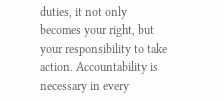duties, it not only becomes your right, but your responsibility to take action. Accountability is necessary in every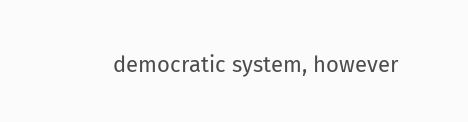democratic system, however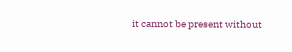it cannot be present without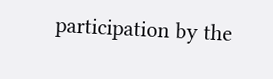participation by the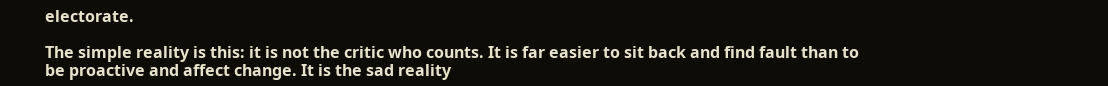electorate.

The simple reality is this: it is not the critic who counts. It is far easier to sit back and find fault than to be proactive and affect change. It is the sad reality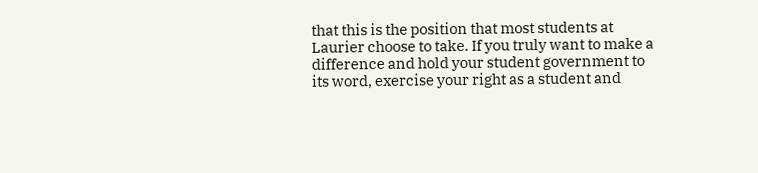that this is the position that most students at Laurier choose to take. If you truly want to make a difference and hold your student government to its word, exercise your right as a student and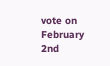vote on February 2nd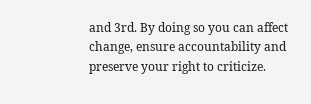and 3rd. By doing so you can affect change, ensure accountability and preserve your right to criticize.